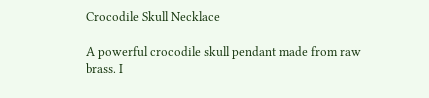Crocodile Skull Necklace

A powerful crocodile skull pendant made from raw brass. I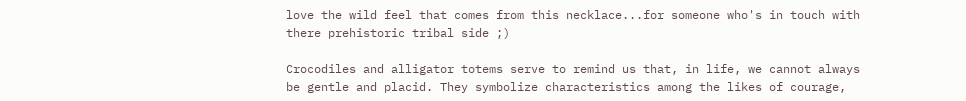love the wild feel that comes from this necklace...for someone who's in touch with there prehistoric tribal side ;)

Crocodiles and alligator totems serve to remind us that, in life, we cannot always be gentle and placid. They symbolize characteristics among the likes of courage,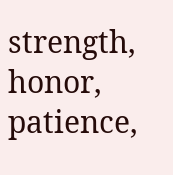strength, honor, patience,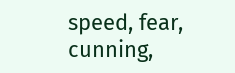speed, fear, cunning,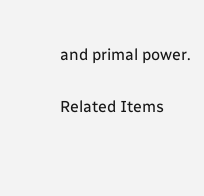and primal power.

Related Items